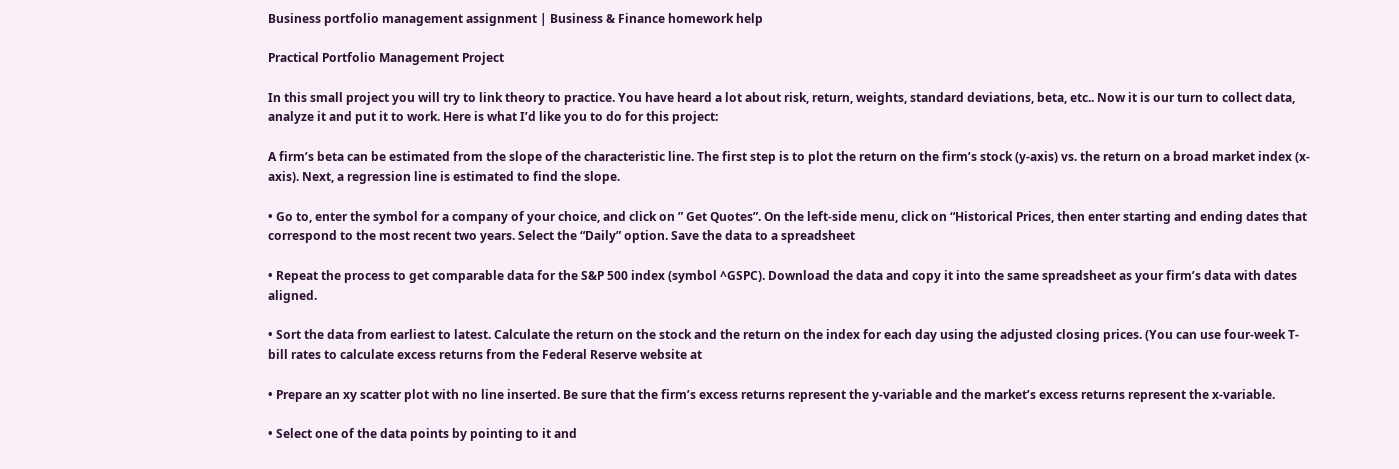Business portfolio management assignment | Business & Finance homework help

Practical Portfolio Management Project

In this small project you will try to link theory to practice. You have heard a lot about risk, return, weights, standard deviations, beta, etc.. Now it is our turn to collect data, analyze it and put it to work. Here is what I’d like you to do for this project:

A firm’s beta can be estimated from the slope of the characteristic line. The first step is to plot the return on the firm’s stock (y-axis) vs. the return on a broad market index (x-axis). Next, a regression line is estimated to find the slope.

• Go to, enter the symbol for a company of your choice, and click on ” Get Quotes”. On the left-side menu, click on “Historical Prices, then enter starting and ending dates that correspond to the most recent two years. Select the “Daily” option. Save the data to a spreadsheet

• Repeat the process to get comparable data for the S&P 500 index (symbol ^GSPC). Download the data and copy it into the same spreadsheet as your firm’s data with dates aligned.

• Sort the data from earliest to latest. Calculate the return on the stock and the return on the index for each day using the adjusted closing prices. (You can use four-week T-bill rates to calculate excess returns from the Federal Reserve website at

• Prepare an xy scatter plot with no line inserted. Be sure that the firm’s excess returns represent the y-variable and the market’s excess returns represent the x-variable.

• Select one of the data points by pointing to it and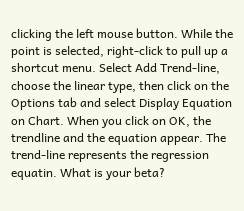clicking the left mouse button. While the point is selected, right-click to pull up a shortcut menu. Select Add Trend-line, choose the linear type, then click on the Options tab and select Display Equation on Chart. When you click on OK, the trendline and the equation appear. The trend-line represents the regression equatin. What is your beta?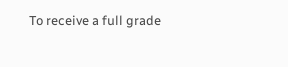To receive a full grade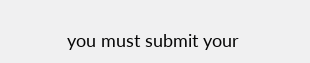you must submit your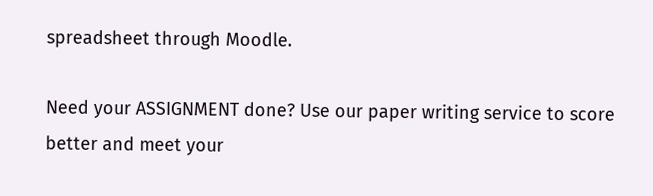spreadsheet through Moodle.

Need your ASSIGNMENT done? Use our paper writing service to score better and meet your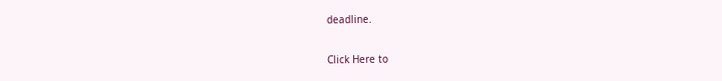deadline.

Click Here to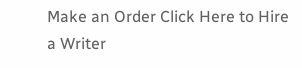Make an Order Click Here to Hire a Writer